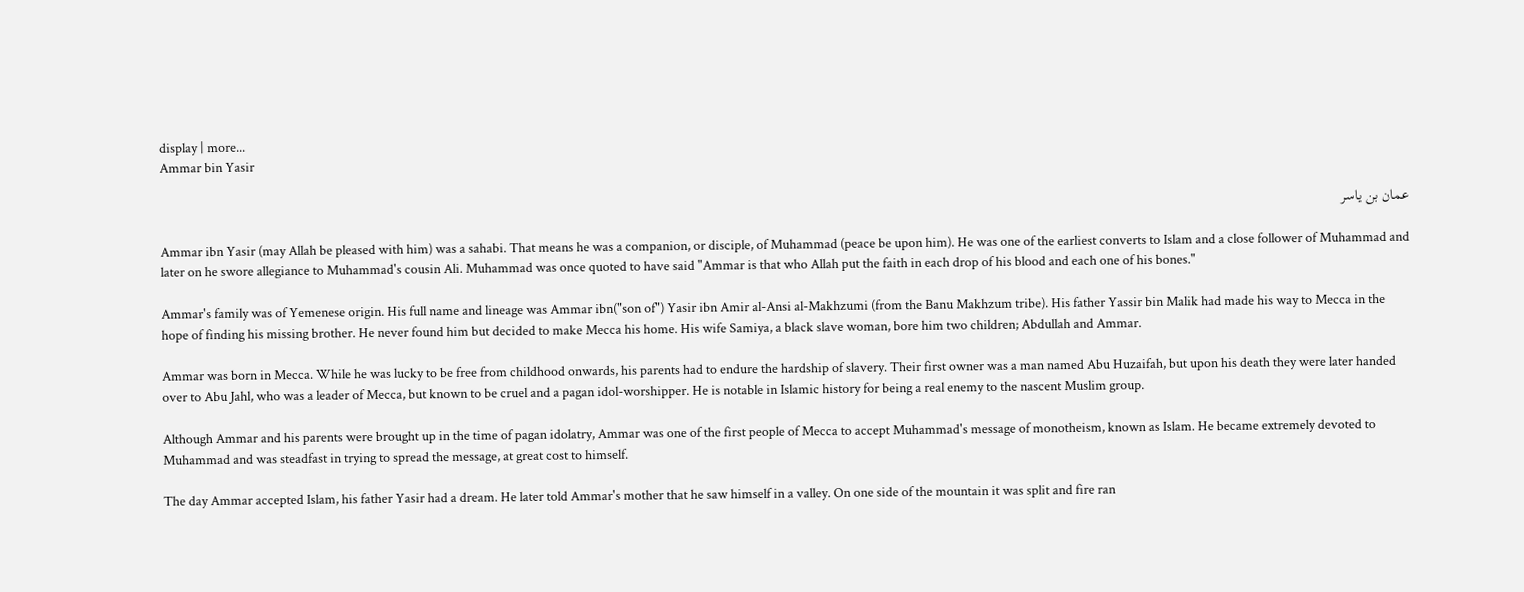display | more...
Ammar bin Yasir

عمان بن ياسر

Ammar ibn Yasir (may Allah be pleased with him) was a sahabi. That means he was a companion, or disciple, of Muhammad (peace be upon him). He was one of the earliest converts to Islam and a close follower of Muhammad and later on he swore allegiance to Muhammad's cousin Ali. Muhammad was once quoted to have said "Ammar is that who Allah put the faith in each drop of his blood and each one of his bones."

Ammar's family was of Yemenese origin. His full name and lineage was Ammar ibn("son of") Yasir ibn Amir al-Ansi al-Makhzumi (from the Banu Makhzum tribe). His father Yassir bin Malik had made his way to Mecca in the hope of finding his missing brother. He never found him but decided to make Mecca his home. His wife Samiya, a black slave woman, bore him two children; Abdullah and Ammar.

Ammar was born in Mecca. While he was lucky to be free from childhood onwards, his parents had to endure the hardship of slavery. Their first owner was a man named Abu Huzaifah, but upon his death they were later handed over to Abu Jahl, who was a leader of Mecca, but known to be cruel and a pagan idol-worshipper. He is notable in Islamic history for being a real enemy to the nascent Muslim group.

Although Ammar and his parents were brought up in the time of pagan idolatry, Ammar was one of the first people of Mecca to accept Muhammad's message of monotheism, known as Islam. He became extremely devoted to Muhammad and was steadfast in trying to spread the message, at great cost to himself.

The day Ammar accepted Islam, his father Yasir had a dream. He later told Ammar's mother that he saw himself in a valley. On one side of the mountain it was split and fire ran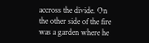accross the divide. On the other side of the fire was a garden where he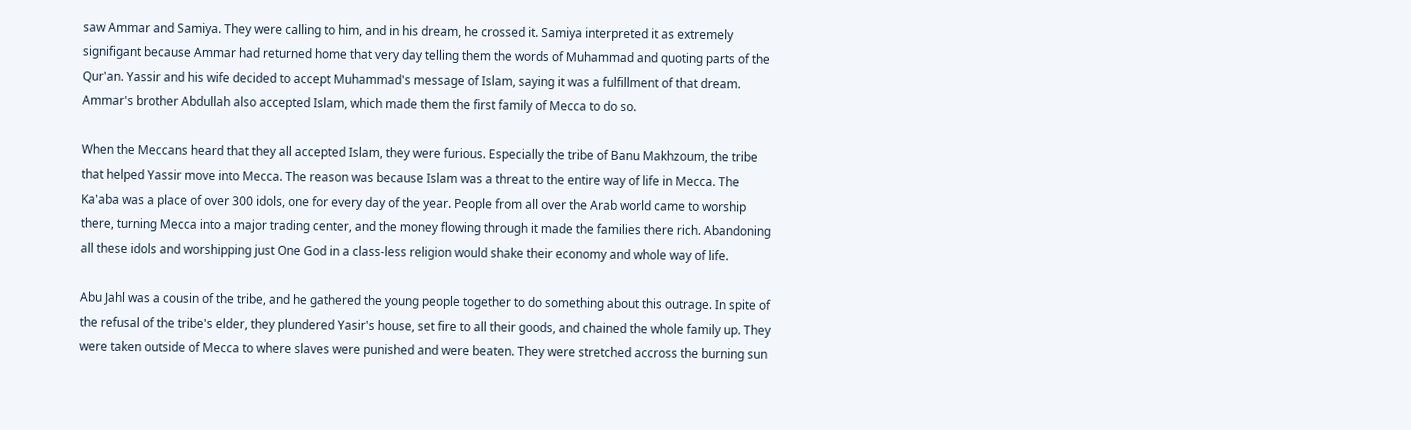saw Ammar and Samiya. They were calling to him, and in his dream, he crossed it. Samiya interpreted it as extremely signifigant because Ammar had returned home that very day telling them the words of Muhammad and quoting parts of the Qur'an. Yassir and his wife decided to accept Muhammad's message of Islam, saying it was a fulfillment of that dream. Ammar's brother Abdullah also accepted Islam, which made them the first family of Mecca to do so.

When the Meccans heard that they all accepted Islam, they were furious. Especially the tribe of Banu Makhzoum, the tribe that helped Yassir move into Mecca. The reason was because Islam was a threat to the entire way of life in Mecca. The Ka'aba was a place of over 300 idols, one for every day of the year. People from all over the Arab world came to worship there, turning Mecca into a major trading center, and the money flowing through it made the families there rich. Abandoning all these idols and worshipping just One God in a class-less religion would shake their economy and whole way of life.

Abu Jahl was a cousin of the tribe, and he gathered the young people together to do something about this outrage. In spite of the refusal of the tribe's elder, they plundered Yasir's house, set fire to all their goods, and chained the whole family up. They were taken outside of Mecca to where slaves were punished and were beaten. They were stretched accross the burning sun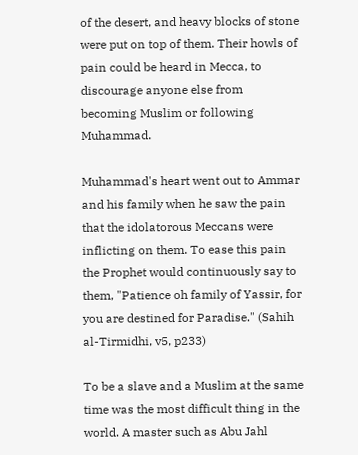of the desert, and heavy blocks of stone were put on top of them. Their howls of pain could be heard in Mecca, to discourage anyone else from becoming Muslim or following Muhammad.

Muhammad's heart went out to Ammar and his family when he saw the pain that the idolatorous Meccans were inflicting on them. To ease this pain the Prophet would continuously say to them, "Patience oh family of Yassir, for you are destined for Paradise." (Sahih al-Tirmidhi, v5, p233)

To be a slave and a Muslim at the same time was the most difficult thing in the world. A master such as Abu Jahl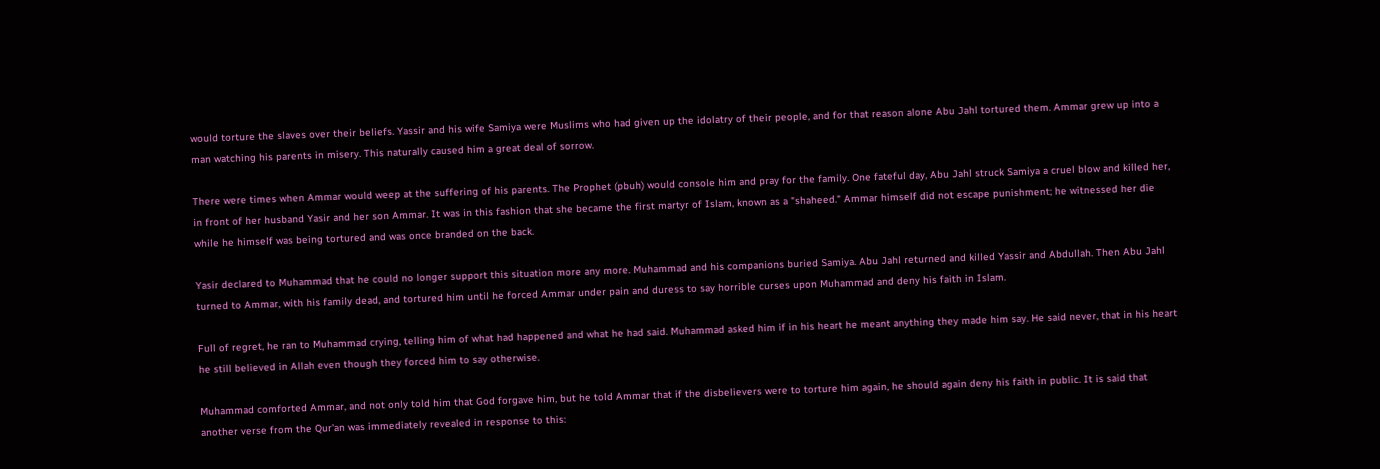would torture the slaves over their beliefs. Yassir and his wife Samiya were Muslims who had given up the idolatry of their people, and for that reason alone Abu Jahl tortured them. Ammar grew up into a man watching his parents in misery. This naturally caused him a great deal of sorrow.

There were times when Ammar would weep at the suffering of his parents. The Prophet (pbuh) would console him and pray for the family. One fateful day, Abu Jahl struck Samiya a cruel blow and killed her, in front of her husband Yasir and her son Ammar. It was in this fashion that she became the first martyr of Islam, known as a "shaheed." Ammar himself did not escape punishment; he witnessed her die while he himself was being tortured and was once branded on the back.

Yasir declared to Muhammad that he could no longer support this situation more any more. Muhammad and his companions buried Samiya. Abu Jahl returned and killed Yassir and Abdullah. Then Abu Jahl turned to Ammar, with his family dead, and tortured him until he forced Ammar under pain and duress to say horrible curses upon Muhammad and deny his faith in Islam.

Full of regret, he ran to Muhammad crying, telling him of what had happened and what he had said. Muhammad asked him if in his heart he meant anything they made him say. He said never, that in his heart he still believed in Allah even though they forced him to say otherwise.

Muhammad comforted Ammar, and not only told him that God forgave him, but he told Ammar that if the disbelievers were to torture him again, he should again deny his faith in public. It is said that another verse from the Qur'an was immediately revealed in response to this: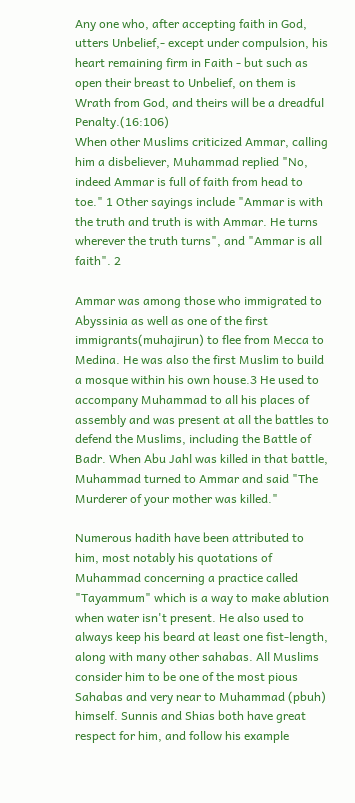Any one who, after accepting faith in God, utters Unbelief,- except under compulsion, his heart remaining firm in Faith - but such as open their breast to Unbelief, on them is Wrath from God, and theirs will be a dreadful Penalty.(16:106)
When other Muslims criticized Ammar, calling him a disbeliever, Muhammad replied "No, indeed Ammar is full of faith from head to toe." 1 Other sayings include "Ammar is with the truth and truth is with Ammar. He turns wherever the truth turns", and "Ammar is all faith". 2

Ammar was among those who immigrated to Abyssinia as well as one of the first immigrants(muhajirun) to flee from Mecca to Medina. He was also the first Muslim to build a mosque within his own house.3 He used to accompany Muhammad to all his places of assembly and was present at all the battles to defend the Muslims, including the Battle of Badr. When Abu Jahl was killed in that battle, Muhammad turned to Ammar and said "The Murderer of your mother was killed."

Numerous hadith have been attributed to him, most notably his quotations of Muhammad concerning a practice called "Tayammum" which is a way to make ablution when water isn't present. He also used to always keep his beard at least one fist-length, along with many other sahabas. All Muslims consider him to be one of the most pious Sahabas and very near to Muhammad (pbuh) himself. Sunnis and Shias both have great respect for him, and follow his example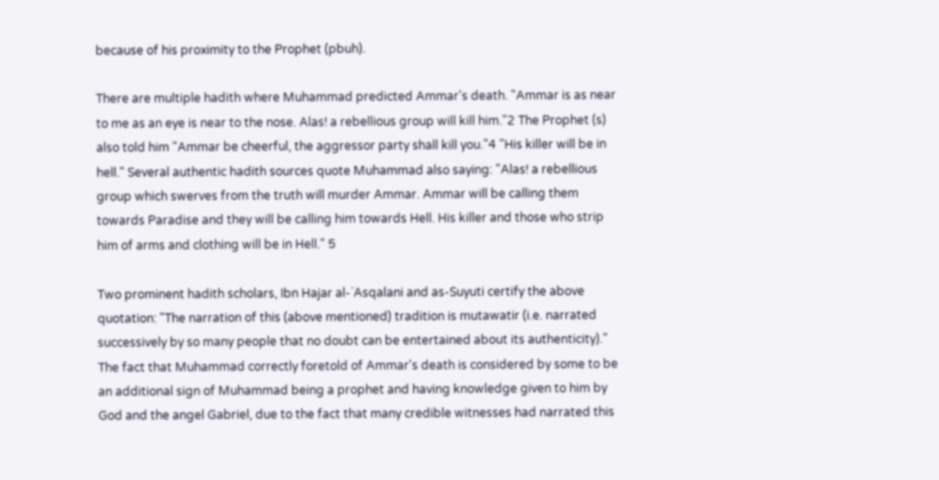because of his proximity to the Prophet (pbuh).

There are multiple hadith where Muhammad predicted Ammar's death. "Ammar is as near to me as an eye is near to the nose. Alas! a rebellious group will kill him."2 The Prophet (s) also told him "Ammar be cheerful, the aggressor party shall kill you."4 "His killer will be in hell." Several authentic hadith sources quote Muhammad also saying: "Alas! a rebellious group which swerves from the truth will murder Ammar. Ammar will be calling them towards Paradise and they will be calling him towards Hell. His killer and those who strip him of arms and clothing will be in Hell." 5

Two prominent hadith scholars, Ibn Hajar al-`Asqalani and as-Suyuti certify the above quotation: "The narration of this (above mentioned) tradition is mutawatir (i.e. narrated successively by so many people that no doubt can be entertained about its authenticity)." The fact that Muhammad correctly foretold of Ammar's death is considered by some to be an additional sign of Muhammad being a prophet and having knowledge given to him by God and the angel Gabriel, due to the fact that many credible witnesses had narrated this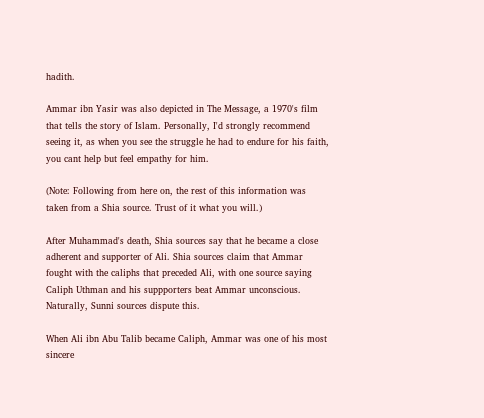hadith.

Ammar ibn Yasir was also depicted in The Message, a 1970's film that tells the story of Islam. Personally, I'd strongly recommend seeing it, as when you see the struggle he had to endure for his faith, you cant help but feel empathy for him.

(Note: Following from here on, the rest of this information was taken from a Shia source. Trust of it what you will.)

After Muhammad's death, Shia sources say that he became a close adherent and supporter of Ali. Shia sources claim that Ammar fought with the caliphs that preceded Ali, with one source saying Caliph Uthman and his suppporters beat Ammar unconscious. Naturally, Sunni sources dispute this.

When Ali ibn Abu Talib became Caliph, Ammar was one of his most sincere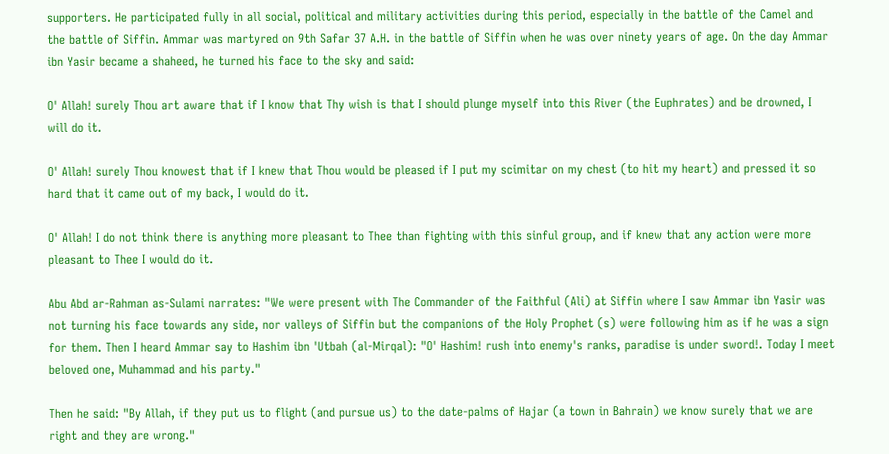supporters. He participated fully in all social, political and military activities during this period, especially in the battle of the Camel and the battle of Siffin. Ammar was martyred on 9th Safar 37 A.H. in the battle of Siffin when he was over ninety years of age. On the day Ammar ibn Yasir became a shaheed, he turned his face to the sky and said:

O' Allah! surely Thou art aware that if I know that Thy wish is that I should plunge myself into this River (the Euphrates) and be drowned, I will do it.

O' Allah! surely Thou knowest that if I knew that Thou would be pleased if I put my scimitar on my chest (to hit my heart) and pressed it so hard that it came out of my back, I would do it.

O' Allah! I do not think there is anything more pleasant to Thee than fighting with this sinful group, and if knew that any action were more pleasant to Thee I would do it.

Abu Abd ar-Rahman as-Sulami narrates: "We were present with The Commander of the Faithful (Ali) at Siffin where I saw Ammar ibn Yasir was not turning his face towards any side, nor valleys of Siffin but the companions of the Holy Prophet (s) were following him as if he was a sign for them. Then I heard Ammar say to Hashim ibn 'Utbah (al-Mirqal): "O' Hashim! rush into enemy's ranks, paradise is under sword!. Today I meet beloved one, Muhammad and his party."

Then he said: "By Allah, if they put us to flight (and pursue us) to the date-palms of Hajar (a town in Bahrain) we know surely that we are right and they are wrong."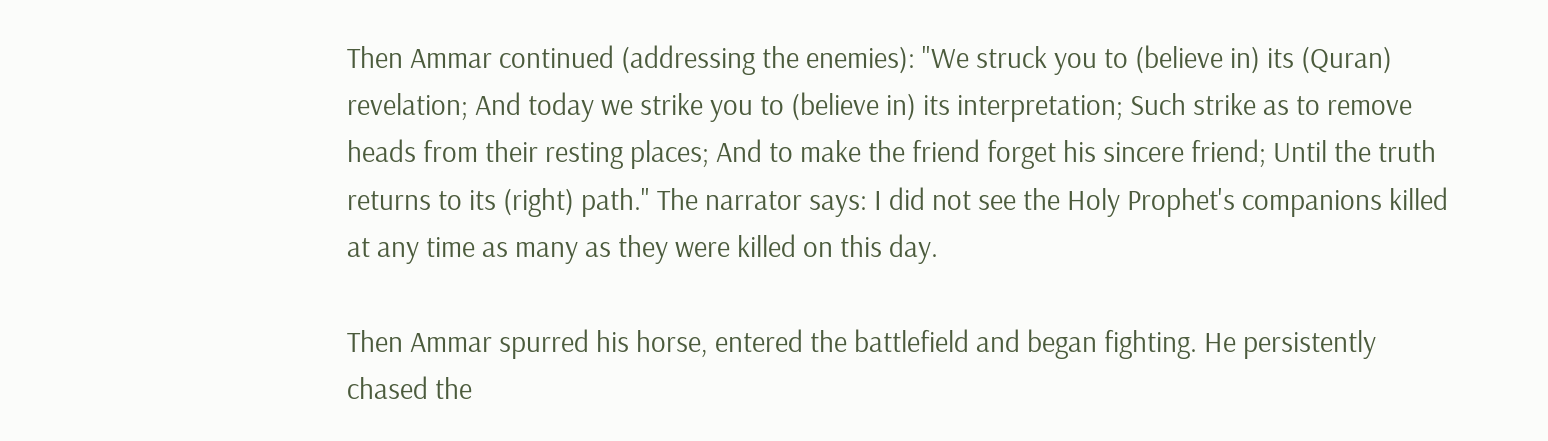Then Ammar continued (addressing the enemies): "We struck you to (believe in) its (Quran) revelation; And today we strike you to (believe in) its interpretation; Such strike as to remove heads from their resting places; And to make the friend forget his sincere friend; Until the truth returns to its (right) path." The narrator says: I did not see the Holy Prophet's companions killed at any time as many as they were killed on this day.

Then Ammar spurred his horse, entered the battlefield and began fighting. He persistently chased the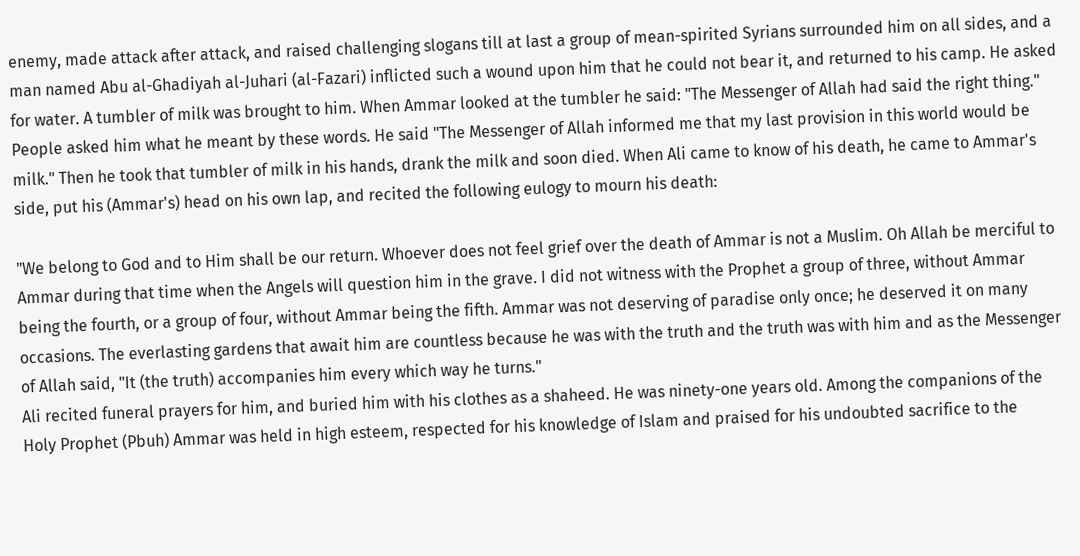enemy, made attack after attack, and raised challenging slogans till at last a group of mean-spirited Syrians surrounded him on all sides, and a man named Abu al-Ghadiyah al-Juhari (al-Fazari) inflicted such a wound upon him that he could not bear it, and returned to his camp. He asked for water. A tumbler of milk was brought to him. When Ammar looked at the tumbler he said: "The Messenger of Allah had said the right thing." People asked him what he meant by these words. He said "The Messenger of Allah informed me that my last provision in this world would be milk." Then he took that tumbler of milk in his hands, drank the milk and soon died. When Ali came to know of his death, he came to Ammar's side, put his (Ammar's) head on his own lap, and recited the following eulogy to mourn his death:

"We belong to God and to Him shall be our return. Whoever does not feel grief over the death of Ammar is not a Muslim. Oh Allah be merciful to Ammar during that time when the Angels will question him in the grave. I did not witness with the Prophet a group of three, without Ammar being the fourth, or a group of four, without Ammar being the fifth. Ammar was not deserving of paradise only once; he deserved it on many occasions. The everlasting gardens that await him are countless because he was with the truth and the truth was with him and as the Messenger of Allah said, "It (the truth) accompanies him every which way he turns."
Ali recited funeral prayers for him, and buried him with his clothes as a shaheed. He was ninety-one years old. Among the companions of the Holy Prophet (Pbuh) Ammar was held in high esteem, respected for his knowledge of Islam and praised for his undoubted sacrifice to the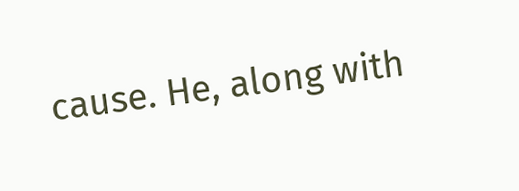cause. He, along with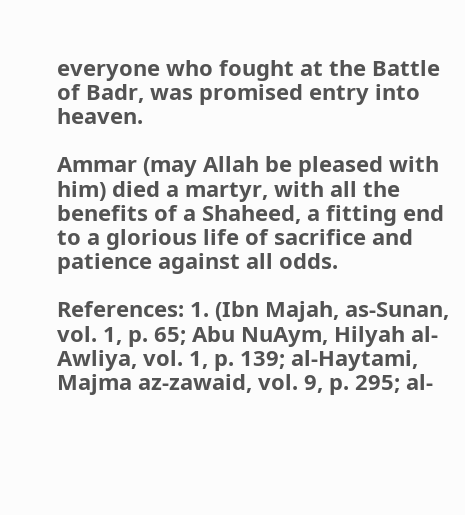everyone who fought at the Battle of Badr, was promised entry into heaven.

Ammar (may Allah be pleased with him) died a martyr, with all the benefits of a Shaheed, a fitting end to a glorious life of sacrifice and patience against all odds.

References: 1. (Ibn Majah, as-Sunan, vol. 1, p. 65; Abu NuAym, Hilyah al-Awliya, vol. 1, p. 139; al-Haytami, Majma az-zawaid, vol. 9, p. 295; al-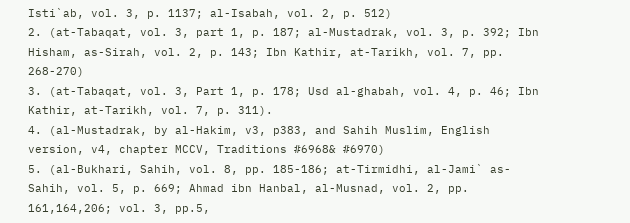Isti`ab, vol. 3, p. 1137; al-Isabah, vol. 2, p. 512)
2. (at-Tabaqat, vol. 3, part 1, p. 187; al-Mustadrak, vol. 3, p. 392; Ibn Hisham, as-Sirah, vol. 2, p. 143; Ibn Kathir, at-Tarikh, vol. 7, pp. 268-270)
3. (at-Tabaqat, vol. 3, Part 1, p. 178; Usd al-ghabah, vol. 4, p. 46; Ibn Kathir, at-Tarikh, vol. 7, p. 311).
4. (al-Mustadrak, by al-Hakim, v3, p383, and Sahih Muslim, English version, v4, chapter MCCV, Traditions #6968& #6970)
5. (al-Bukhari, Sahih, vol. 8, pp. 185-186; at-Tirmidhi, al-Jami` as-Sahih, vol. 5, p. 669; Ahmad ibn Hanbal, al-Musnad, vol. 2, pp. 161,164,206; vol. 3, pp.5,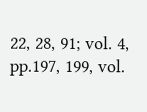22, 28, 91; vol. 4, pp.197, 199, vol.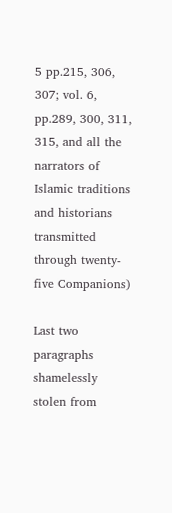5 pp.215, 306, 307; vol. 6, pp.289, 300, 311, 315, and all the narrators of Islamic traditions and historians transmitted through twenty-five Companions)

Last two paragraphs shamelessly stolen from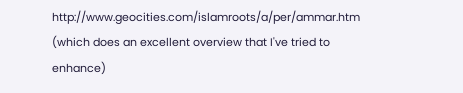http://www.geocities.com/islamroots/a/per/ammar.htm (which does an excellent overview that I've tried to enhance)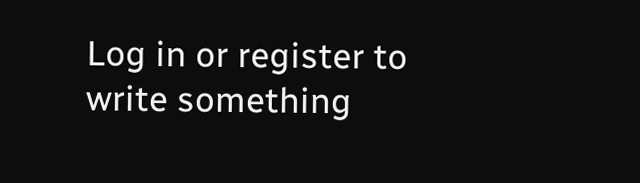Log in or register to write something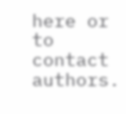here or to contact authors.